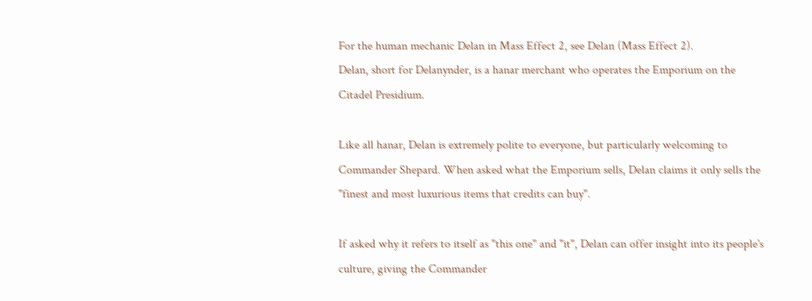For the human mechanic Delan in Mass Effect 2, see Delan (Mass Effect 2).
Delan, short for Delanynder, is a hanar merchant who operates the Emporium on the Citadel Presidium.

Like all hanar, Delan is extremely polite to everyone, but particularly welcoming to Commander Shepard. When asked what the Emporium sells, Delan claims it only sells the "finest and most luxurious items that credits can buy".

If asked why it refers to itself as "this one" and "it", Delan can offer insight into its people's culture, giving the Commander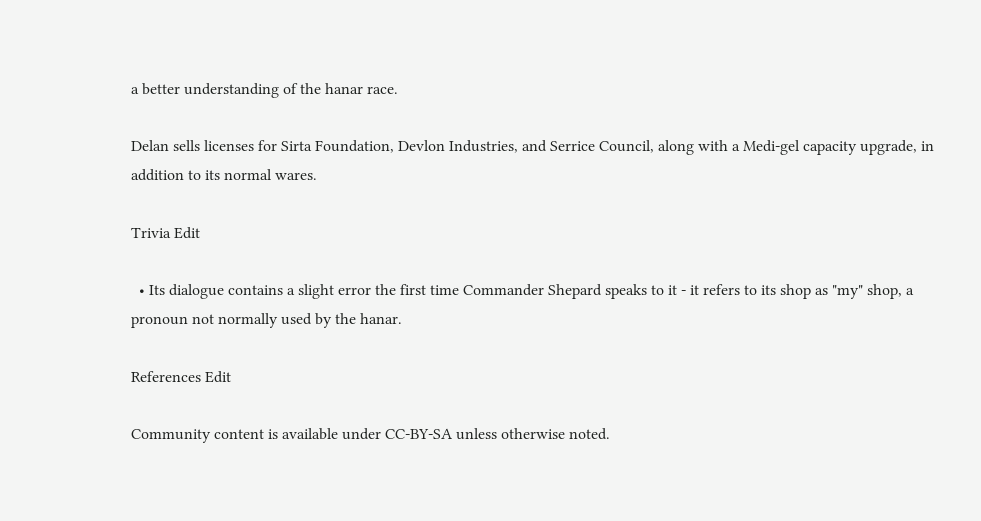a better understanding of the hanar race.

Delan sells licenses for Sirta Foundation, Devlon Industries, and Serrice Council, along with a Medi-gel capacity upgrade, in addition to its normal wares.

Trivia Edit

  • Its dialogue contains a slight error the first time Commander Shepard speaks to it - it refers to its shop as "my" shop, a pronoun not normally used by the hanar.

References Edit

Community content is available under CC-BY-SA unless otherwise noted.